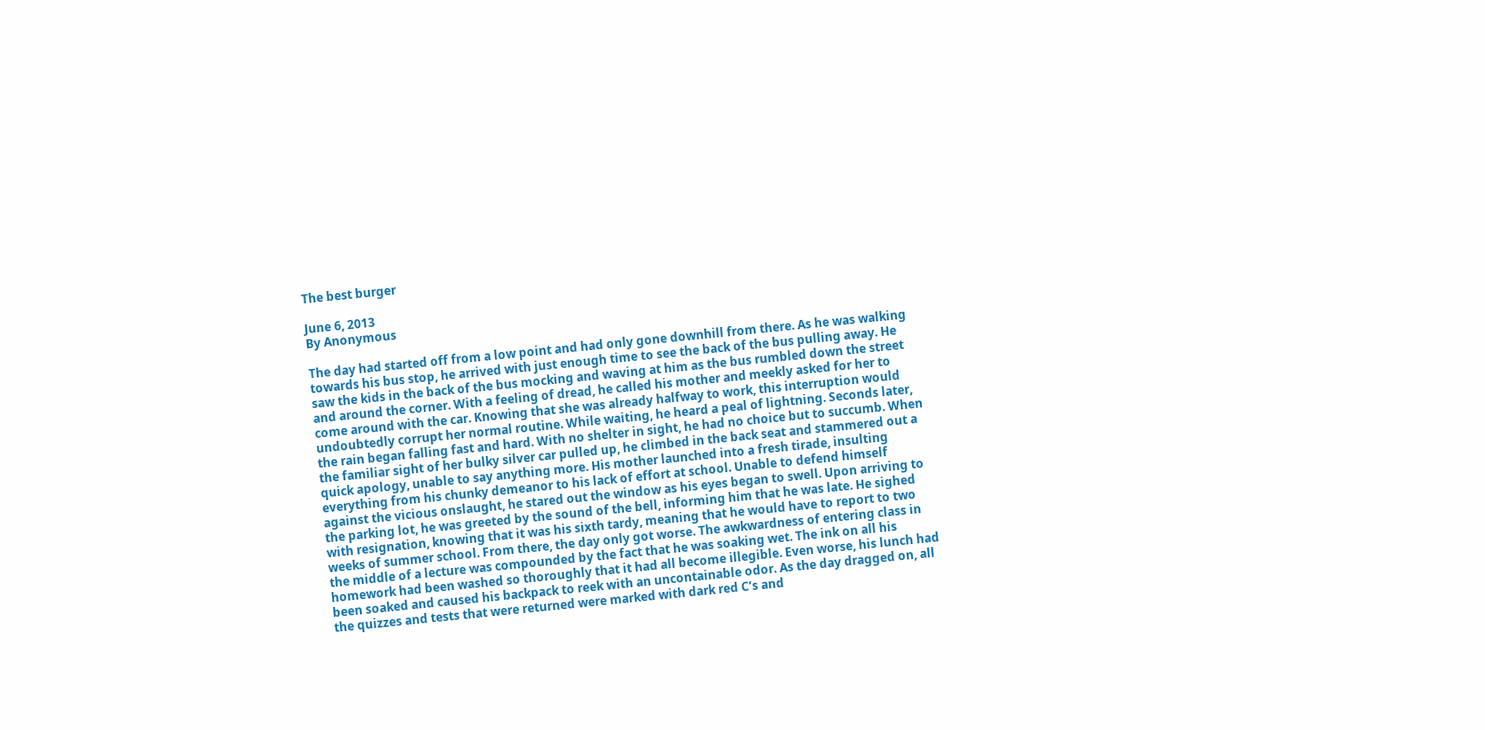The best burger

June 6, 2013
By Anonymous

The day had started off from a low point and had only gone downhill from there. As he was walking towards his bus stop, he arrived with just enough time to see the back of the bus pulling away. He saw the kids in the back of the bus mocking and waving at him as the bus rumbled down the street and around the corner. With a feeling of dread, he called his mother and meekly asked for her to come around with the car. Knowing that she was already halfway to work, this interruption would undoubtedly corrupt her normal routine. While waiting, he heard a peal of lightning. Seconds later, the rain began falling fast and hard. With no shelter in sight, he had no choice but to succumb. When the familiar sight of her bulky silver car pulled up, he climbed in the back seat and stammered out a quick apology, unable to say anything more. His mother launched into a fresh tirade, insulting everything from his chunky demeanor to his lack of effort at school. Unable to defend himself against the vicious onslaught, he stared out the window as his eyes began to swell. Upon arriving to the parking lot, he was greeted by the sound of the bell, informing him that he was late. He sighed with resignation, knowing that it was his sixth tardy, meaning that he would have to report to two weeks of summer school. From there, the day only got worse. The awkwardness of entering class in the middle of a lecture was compounded by the fact that he was soaking wet. The ink on all his homework had been washed so thoroughly that it had all become illegible. Even worse, his lunch had been soaked and caused his backpack to reek with an uncontainable odor. As the day dragged on, all the quizzes and tests that were returned were marked with dark red C’s and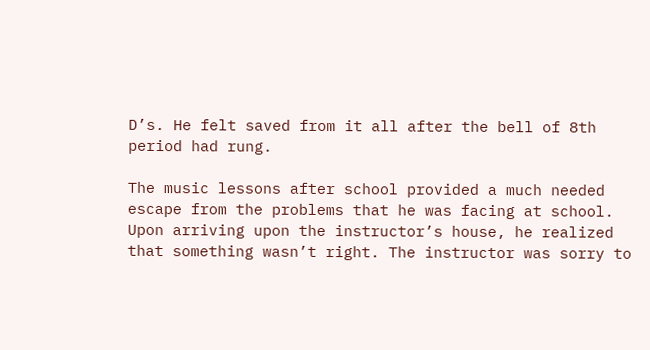D’s. He felt saved from it all after the bell of 8th period had rung.

The music lessons after school provided a much needed escape from the problems that he was facing at school. Upon arriving upon the instructor’s house, he realized that something wasn’t right. The instructor was sorry to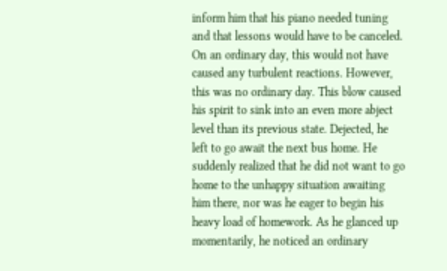inform him that his piano needed tuning and that lessons would have to be canceled. On an ordinary day, this would not have caused any turbulent reactions. However, this was no ordinary day. This blow caused his spirit to sink into an even more abject level than its previous state. Dejected, he left to go await the next bus home. He suddenly realized that he did not want to go home to the unhappy situation awaiting him there, nor was he eager to begin his heavy load of homework. As he glanced up momentarily, he noticed an ordinary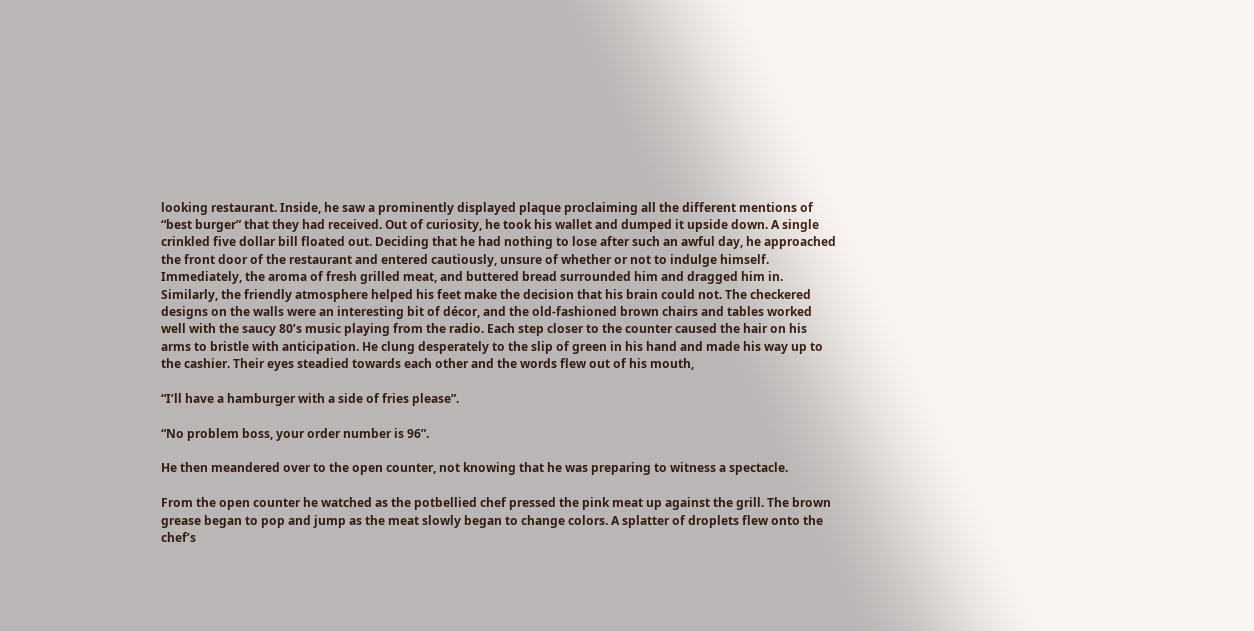looking restaurant. Inside, he saw a prominently displayed plaque proclaiming all the different mentions of “best burger” that they had received. Out of curiosity, he took his wallet and dumped it upside down. A single crinkled five dollar bill floated out. Deciding that he had nothing to lose after such an awful day, he approached the front door of the restaurant and entered cautiously, unsure of whether or not to indulge himself. Immediately, the aroma of fresh grilled meat, and buttered bread surrounded him and dragged him in. Similarly, the friendly atmosphere helped his feet make the decision that his brain could not. The checkered designs on the walls were an interesting bit of décor, and the old-fashioned brown chairs and tables worked well with the saucy 80’s music playing from the radio. Each step closer to the counter caused the hair on his arms to bristle with anticipation. He clung desperately to the slip of green in his hand and made his way up to the cashier. Their eyes steadied towards each other and the words flew out of his mouth,

“I’ll have a hamburger with a side of fries please”.

“No problem boss, your order number is 96”.

He then meandered over to the open counter, not knowing that he was preparing to witness a spectacle.

From the open counter he watched as the potbellied chef pressed the pink meat up against the grill. The brown grease began to pop and jump as the meat slowly began to change colors. A splatter of droplets flew onto the chef’s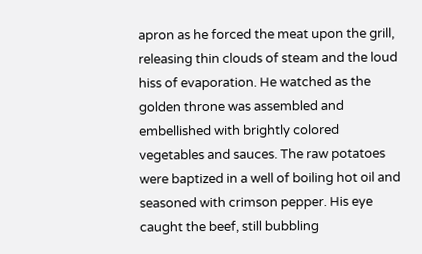apron as he forced the meat upon the grill, releasing thin clouds of steam and the loud hiss of evaporation. He watched as the golden throne was assembled and embellished with brightly colored vegetables and sauces. The raw potatoes were baptized in a well of boiling hot oil and seasoned with crimson pepper. His eye caught the beef, still bubbling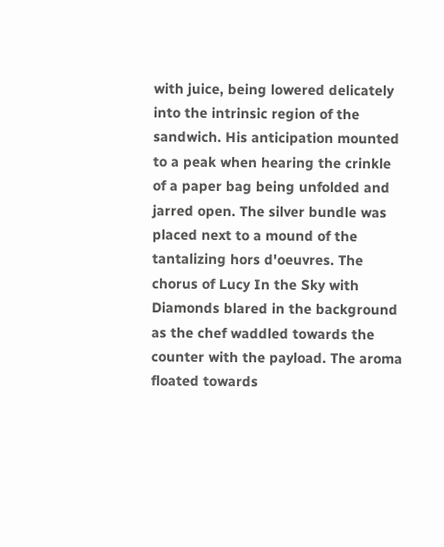with juice, being lowered delicately into the intrinsic region of the sandwich. His anticipation mounted to a peak when hearing the crinkle of a paper bag being unfolded and jarred open. The silver bundle was placed next to a mound of the tantalizing hors d'oeuvres. The chorus of Lucy In the Sky with Diamonds blared in the background as the chef waddled towards the counter with the payload. The aroma floated towards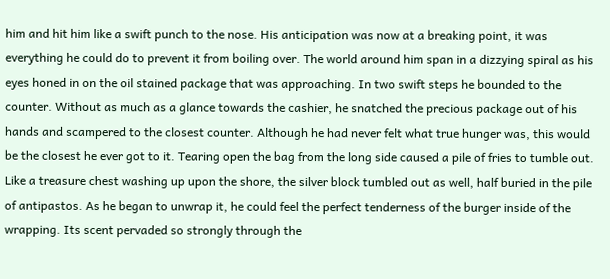him and hit him like a swift punch to the nose. His anticipation was now at a breaking point, it was everything he could do to prevent it from boiling over. The world around him span in a dizzying spiral as his eyes honed in on the oil stained package that was approaching. In two swift steps he bounded to the counter. Without as much as a glance towards the cashier, he snatched the precious package out of his hands and scampered to the closest counter. Although he had never felt what true hunger was, this would be the closest he ever got to it. Tearing open the bag from the long side caused a pile of fries to tumble out. Like a treasure chest washing up upon the shore, the silver block tumbled out as well, half buried in the pile of antipastos. As he began to unwrap it, he could feel the perfect tenderness of the burger inside of the wrapping. Its scent pervaded so strongly through the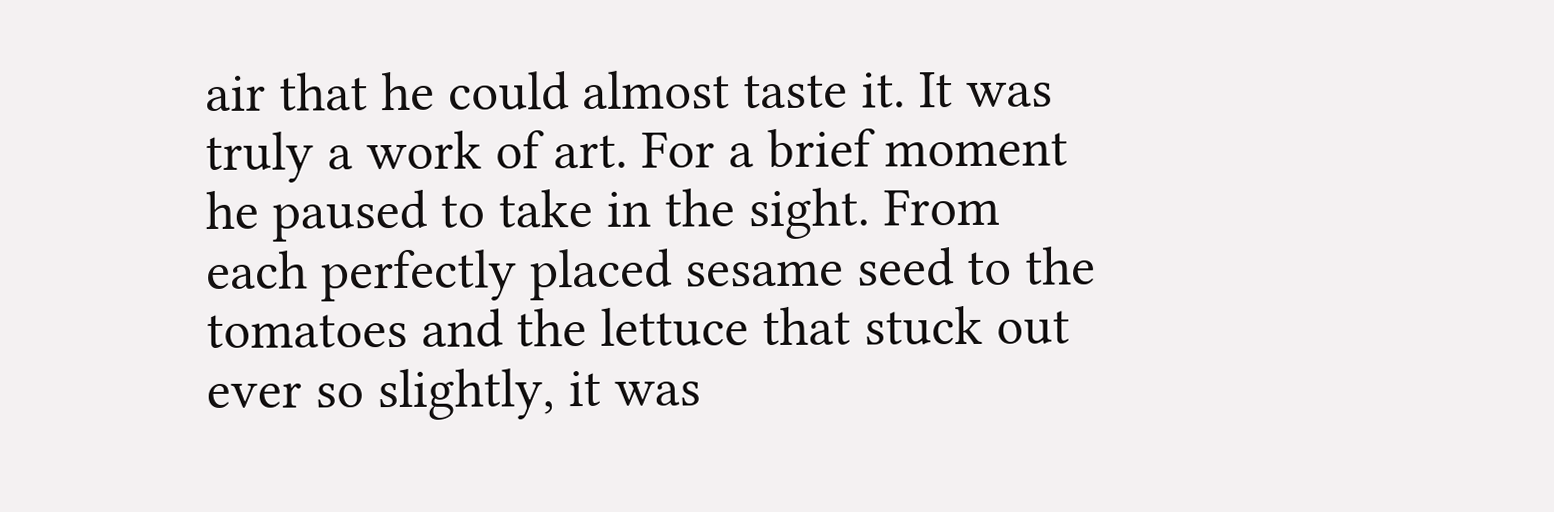air that he could almost taste it. It was truly a work of art. For a brief moment he paused to take in the sight. From each perfectly placed sesame seed to the tomatoes and the lettuce that stuck out ever so slightly, it was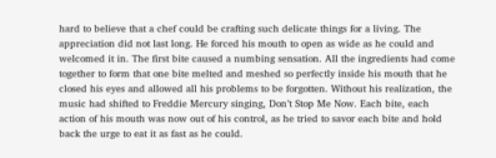hard to believe that a chef could be crafting such delicate things for a living. The appreciation did not last long. He forced his mouth to open as wide as he could and welcomed it in. The first bite caused a numbing sensation. All the ingredients had come together to form that one bite melted and meshed so perfectly inside his mouth that he closed his eyes and allowed all his problems to be forgotten. Without his realization, the music had shifted to Freddie Mercury singing, Don’t Stop Me Now. Each bite, each action of his mouth was now out of his control, as he tried to savor each bite and hold back the urge to eat it as fast as he could.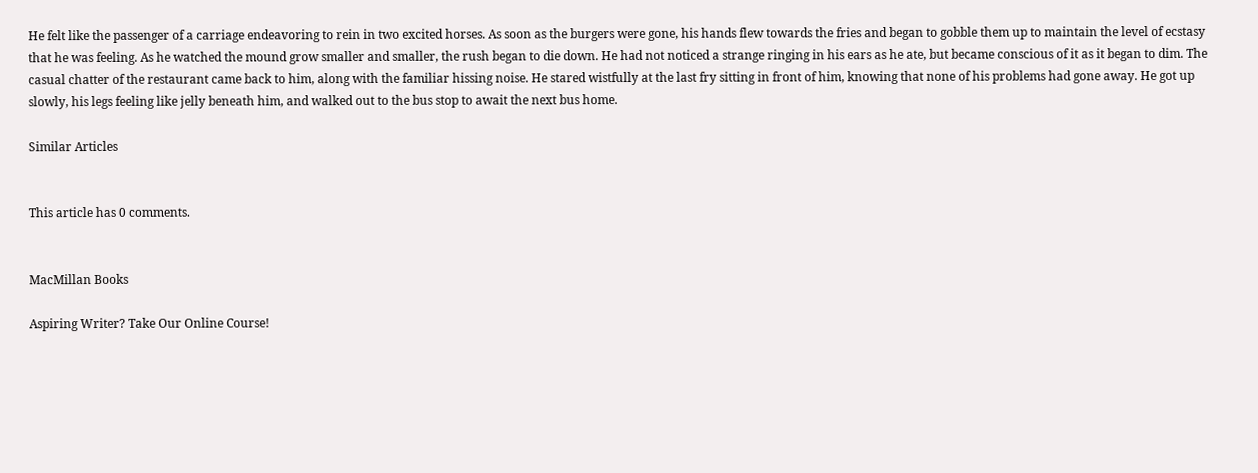He felt like the passenger of a carriage endeavoring to rein in two excited horses. As soon as the burgers were gone, his hands flew towards the fries and began to gobble them up to maintain the level of ecstasy that he was feeling. As he watched the mound grow smaller and smaller, the rush began to die down. He had not noticed a strange ringing in his ears as he ate, but became conscious of it as it began to dim. The casual chatter of the restaurant came back to him, along with the familiar hissing noise. He stared wistfully at the last fry sitting in front of him, knowing that none of his problems had gone away. He got up slowly, his legs feeling like jelly beneath him, and walked out to the bus stop to await the next bus home.

Similar Articles


This article has 0 comments.


MacMillan Books

Aspiring Writer? Take Our Online Course!